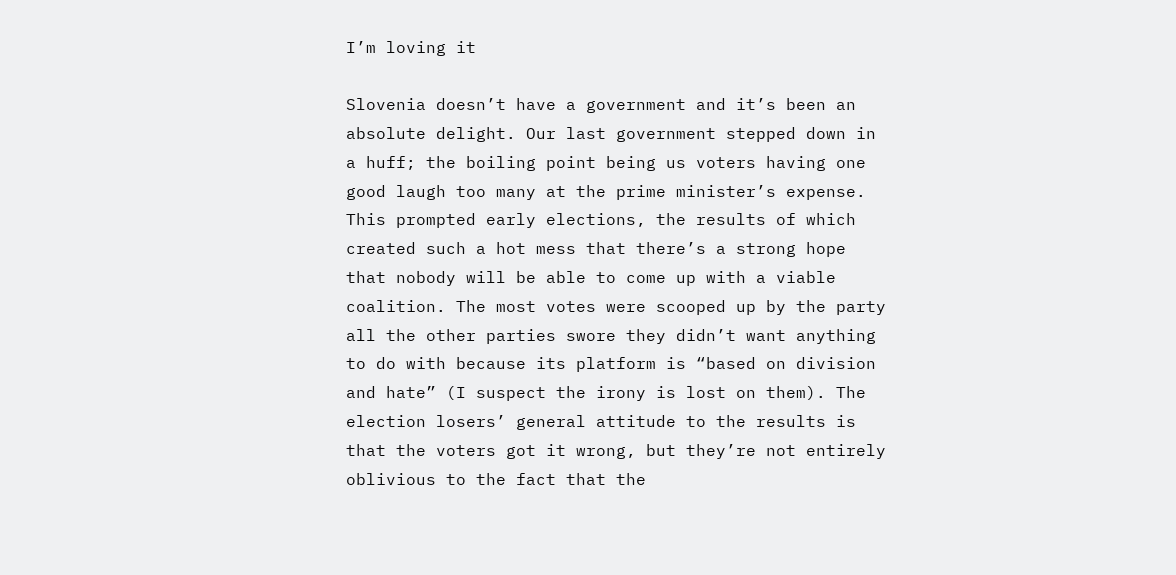I’m loving it

Slovenia doesn’t have a government and it’s been an absolute delight. Our last government stepped down in a huff; the boiling point being us voters having one good laugh too many at the prime minister’s expense. This prompted early elections, the results of which created such a hot mess that there’s a strong hope that nobody will be able to come up with a viable coalition. The most votes were scooped up by the party all the other parties swore they didn’t want anything to do with because its platform is “based on division and hate” (I suspect the irony is lost on them). The election losers’ general attitude to the results is that the voters got it wrong, but they’re not entirely oblivious to the fact that the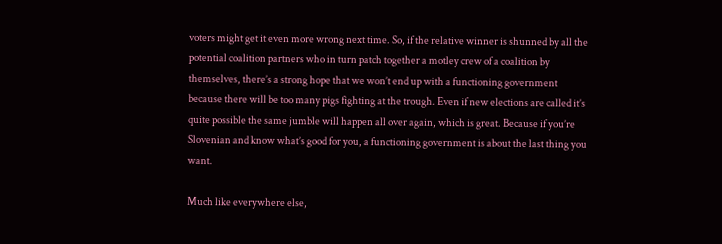voters might get it even more wrong next time. So, if the relative winner is shunned by all the potential coalition partners who in turn patch together a motley crew of a coalition by themselves, there’s a strong hope that we won’t end up with a functioning government because there will be too many pigs fighting at the trough. Even if new elections are called it’s quite possible the same jumble will happen all over again, which is great. Because if you’re Slovenian and know what’s good for you, a functioning government is about the last thing you want.

Much like everywhere else,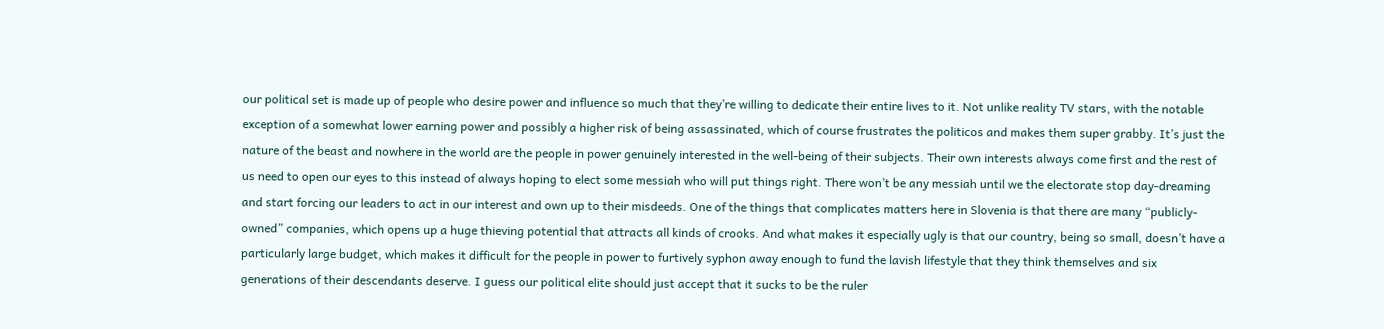our political set is made up of people who desire power and influence so much that they’re willing to dedicate their entire lives to it. Not unlike reality TV stars, with the notable exception of a somewhat lower earning power and possibly a higher risk of being assassinated, which of course frustrates the politicos and makes them super grabby. It’s just the nature of the beast and nowhere in the world are the people in power genuinely interested in the well-being of their subjects. Their own interests always come first and the rest of us need to open our eyes to this instead of always hoping to elect some messiah who will put things right. There won’t be any messiah until we the electorate stop day-dreaming and start forcing our leaders to act in our interest and own up to their misdeeds. One of the things that complicates matters here in Slovenia is that there are many “publicly-owned” companies, which opens up a huge thieving potential that attracts all kinds of crooks. And what makes it especially ugly is that our country, being so small, doesn’t have a particularly large budget, which makes it difficult for the people in power to furtively syphon away enough to fund the lavish lifestyle that they think themselves and six generations of their descendants deserve. I guess our political elite should just accept that it sucks to be the ruler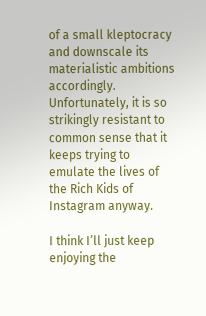of a small kleptocracy and downscale its materialistic ambitions accordingly. Unfortunately, it is so strikingly resistant to common sense that it keeps trying to emulate the lives of the Rich Kids of Instagram anyway.

I think I’ll just keep enjoying the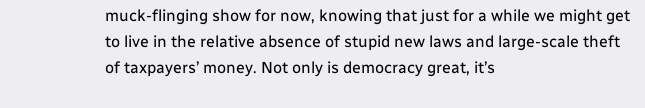muck-flinging show for now, knowing that just for a while we might get to live in the relative absence of stupid new laws and large-scale theft of taxpayers’ money. Not only is democracy great, it’s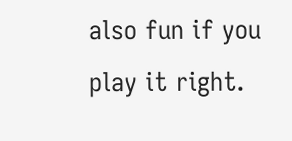also fun if you play it right.